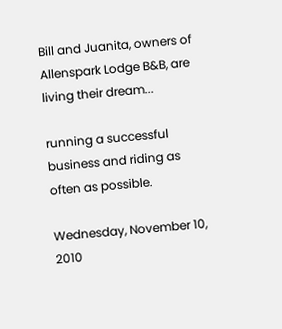Bill and Juanita, owners of Allenspark Lodge B&B, are living their dream...

running a successful business and riding as often as possible.

Wednesday, November 10, 2010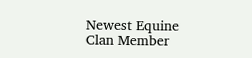Newest Equine Clan Member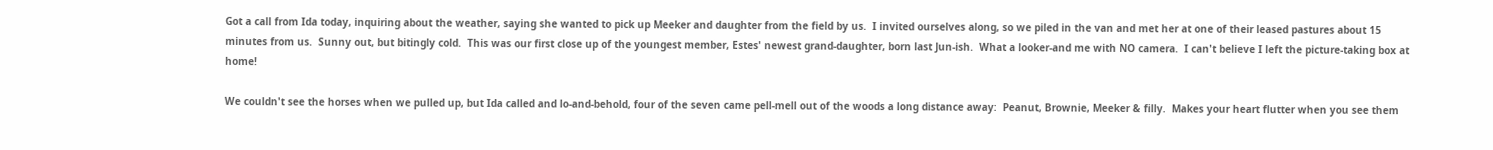Got a call from Ida today, inquiring about the weather, saying she wanted to pick up Meeker and daughter from the field by us.  I invited ourselves along, so we piled in the van and met her at one of their leased pastures about 15 minutes from us.  Sunny out, but bitingly cold.  This was our first close up of the youngest member, Estes' newest grand-daughter, born last Jun-ish.  What a looker-and me with NO camera.  I can't believe I left the picture-taking box at home!

We couldn't see the horses when we pulled up, but Ida called and lo-and-behold, four of the seven came pell-mell out of the woods a long distance away:  Peanut, Brownie, Meeker & filly.  Makes your heart flutter when you see them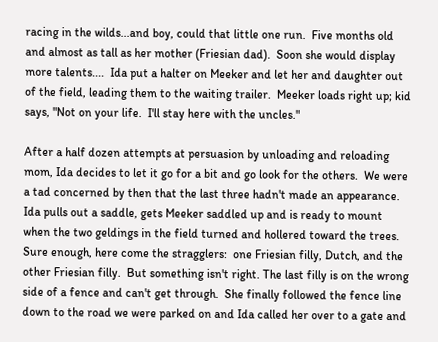racing in the wilds...and boy, could that little one run.  Five months old and almost as tall as her mother (Friesian dad).  Soon she would display more talents....  Ida put a halter on Meeker and let her and daughter out of the field, leading them to the waiting trailer.  Meeker loads right up; kid says, "Not on your life.  I'll stay here with the uncles."

After a half dozen attempts at persuasion by unloading and reloading mom, Ida decides to let it go for a bit and go look for the others.  We were a tad concerned by then that the last three hadn't made an appearance.  Ida pulls out a saddle, gets Meeker saddled up and is ready to mount when the two geldings in the field turned and hollered toward the trees.  Sure enough, here come the stragglers:  one Friesian filly, Dutch, and the other Friesian filly.  But something isn't right. The last filly is on the wrong side of a fence and can't get through.  She finally followed the fence line down to the road we were parked on and Ida called her over to a gate and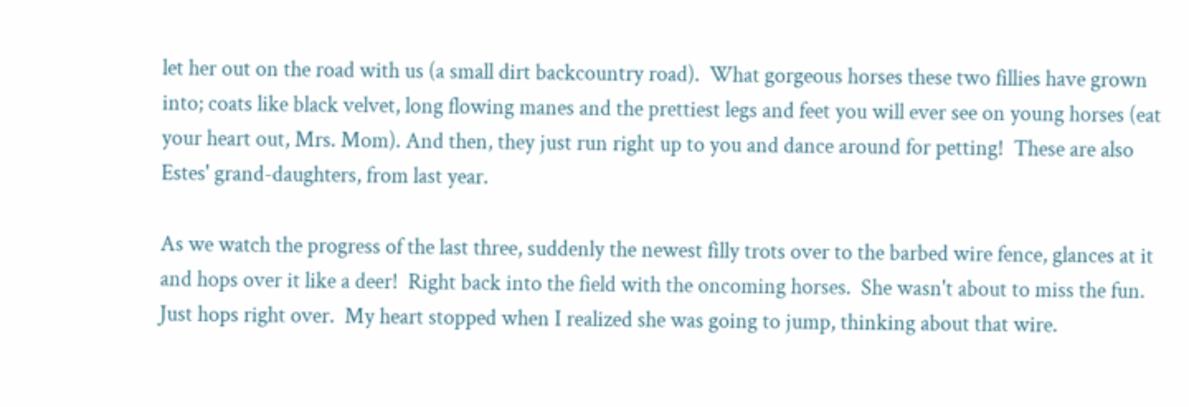let her out on the road with us (a small dirt backcountry road).  What gorgeous horses these two fillies have grown into; coats like black velvet, long flowing manes and the prettiest legs and feet you will ever see on young horses (eat your heart out, Mrs. Mom). And then, they just run right up to you and dance around for petting!  These are also Estes' grand-daughters, from last year.

As we watch the progress of the last three, suddenly the newest filly trots over to the barbed wire fence, glances at it and hops over it like a deer!  Right back into the field with the oncoming horses.  She wasn't about to miss the fun.  Just hops right over.  My heart stopped when I realized she was going to jump, thinking about that wire.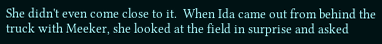She didn't even come close to it.  When Ida came out from behind the truck with Meeker, she looked at the field in surprise and asked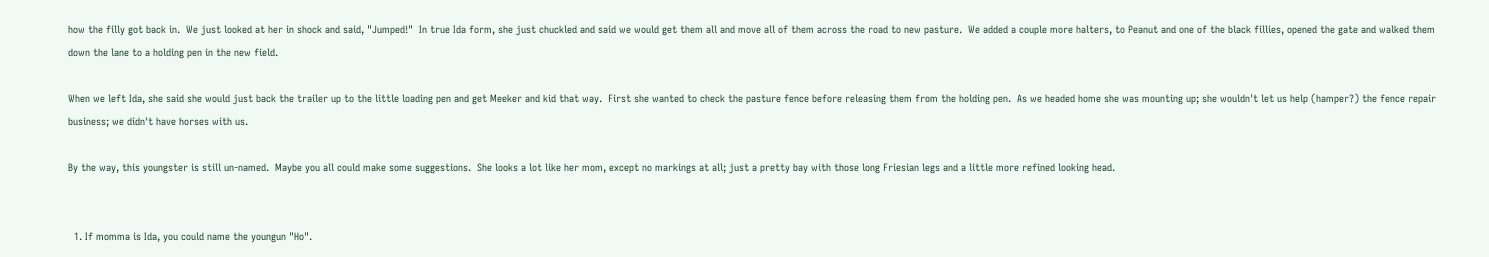how the filly got back in.  We just looked at her in shock and said, "Jumped!"  In true Ida form, she just chuckled and said we would get them all and move all of them across the road to new pasture.  We added a couple more halters, to Peanut and one of the black fillies, opened the gate and walked them down the lane to a holding pen in the new field.

When we left Ida, she said she would just back the trailer up to the little loading pen and get Meeker and kid that way.  First she wanted to check the pasture fence before releasing them from the holding pen.  As we headed home she was mounting up; she wouldn't let us help (hamper?) the fence repair business; we didn't have horses with us.

By the way, this youngster is still un-named.  Maybe you all could make some suggestions.  She looks a lot like her mom, except no markings at all; just a pretty bay with those long Friesian legs and a little more refined looking head.


  1. If momma is Ida, you could name the youngun "Ho".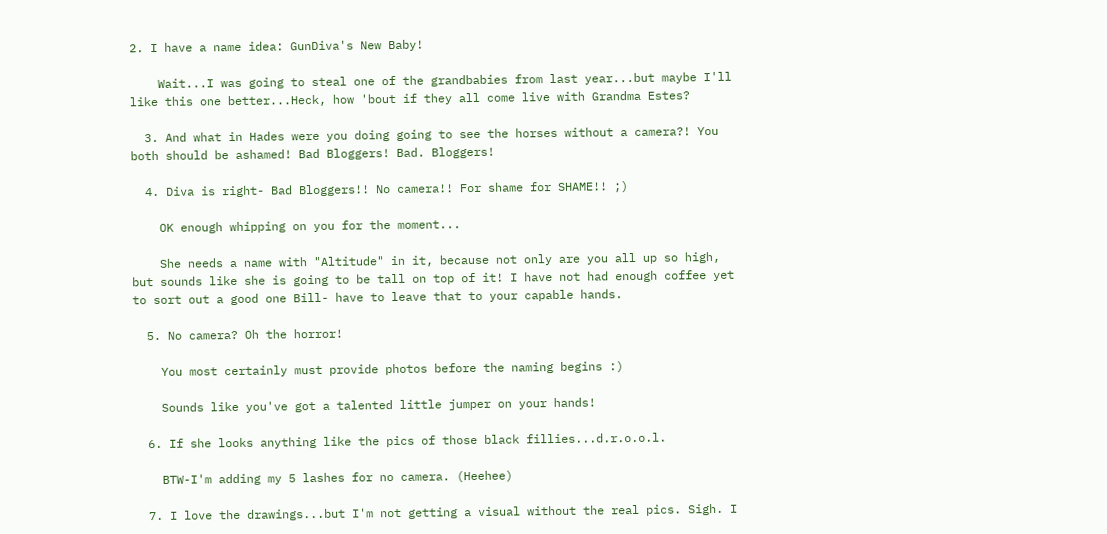2. I have a name idea: GunDiva's New Baby!

    Wait...I was going to steal one of the grandbabies from last year...but maybe I'll like this one better...Heck, how 'bout if they all come live with Grandma Estes?

  3. And what in Hades were you doing going to see the horses without a camera?! You both should be ashamed! Bad Bloggers! Bad. Bloggers!

  4. Diva is right- Bad Bloggers!! No camera!! For shame for SHAME!! ;)

    OK enough whipping on you for the moment...

    She needs a name with "Altitude" in it, because not only are you all up so high, but sounds like she is going to be tall on top of it! I have not had enough coffee yet to sort out a good one Bill- have to leave that to your capable hands.

  5. No camera? Oh the horror!

    You most certainly must provide photos before the naming begins :)

    Sounds like you've got a talented little jumper on your hands!

  6. If she looks anything like the pics of those black fillies...d.r.o.o.l.

    BTW-I'm adding my 5 lashes for no camera. (Heehee)

  7. I love the drawings...but I'm not getting a visual without the real pics. Sigh. I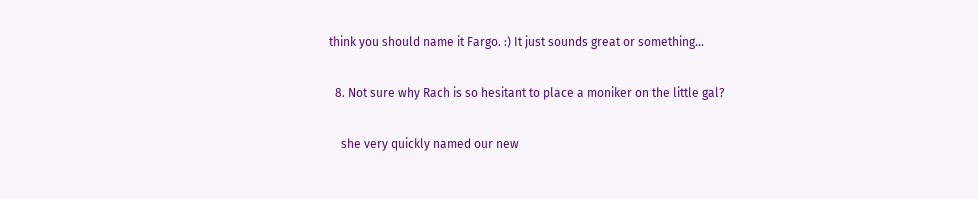think you should name it Fargo. :) It just sounds great or something...

  8. Not sure why Rach is so hesitant to place a moniker on the little gal?

    she very quickly named our new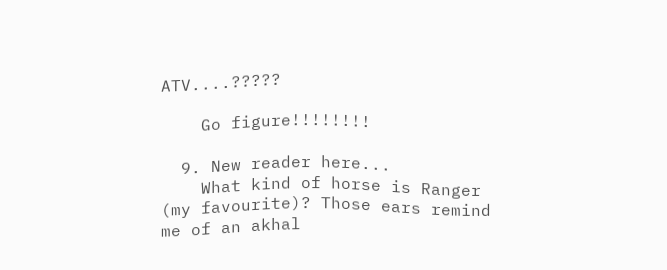ATV....?????

    Go figure!!!!!!!!

  9. New reader here...
    What kind of horse is Ranger (my favourite)? Those ears remind me of an akhal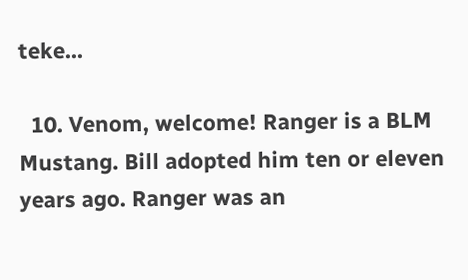teke...

  10. Venom, welcome! Ranger is a BLM Mustang. Bill adopted him ten or eleven years ago. Ranger was an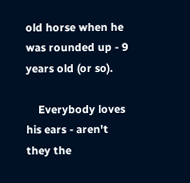old horse when he was rounded up - 9 years old (or so).

    Everybody loves his ears - aren't they the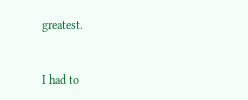greatest.


I had to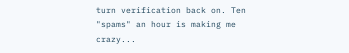turn verification back on. Ten "spams" an hour is making me crazy...